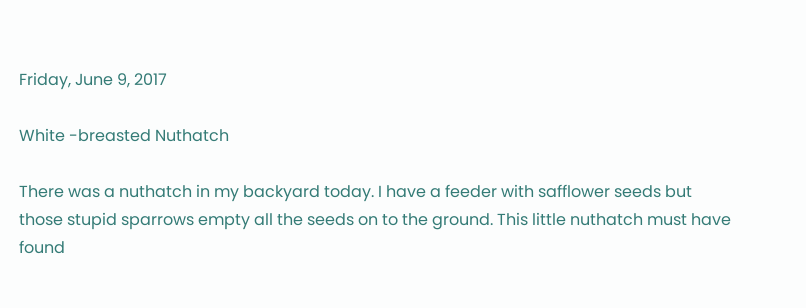Friday, June 9, 2017

White -breasted Nuthatch

There was a nuthatch in my backyard today. I have a feeder with safflower seeds but those stupid sparrows empty all the seeds on to the ground. This little nuthatch must have found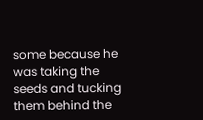some because he was taking the seeds and tucking them behind the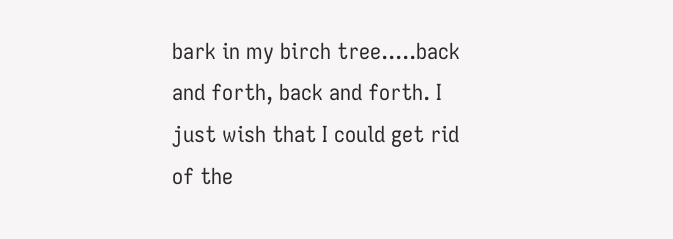bark in my birch tree.....back and forth, back and forth. I just wish that I could get rid of the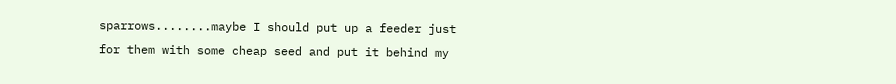sparrows........maybe I should put up a feeder just for them with some cheap seed and put it behind my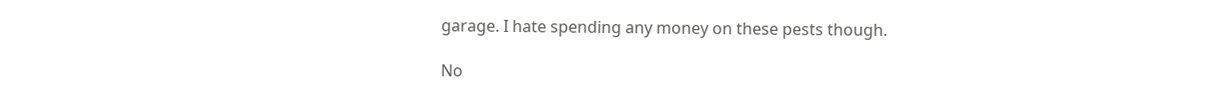garage. I hate spending any money on these pests though.

No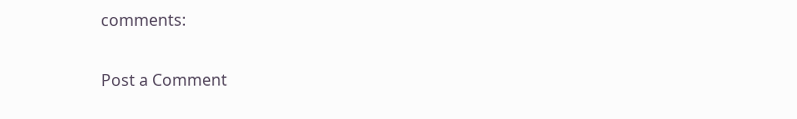comments:

Post a Comment